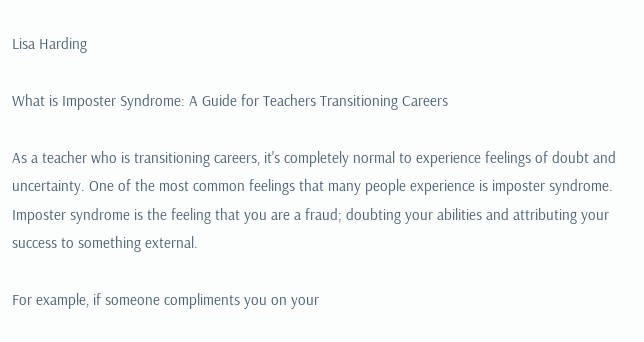Lisa Harding

What is Imposter Syndrome: A Guide for Teachers Transitioning Careers

As a teacher who is transitioning careers, it's completely normal to experience feelings of doubt and uncertainty. One of the most common feelings that many people experience is imposter syndrome. Imposter syndrome is the feeling that you are a fraud; doubting your abilities and attributing your success to something external.

For example, if someone compliments you on your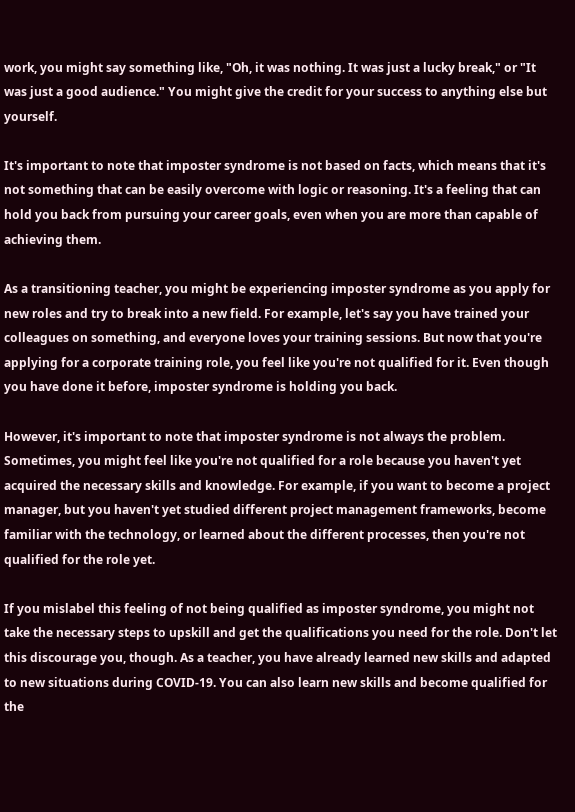work, you might say something like, "Oh, it was nothing. It was just a lucky break," or "It was just a good audience." You might give the credit for your success to anything else but yourself.

It's important to note that imposter syndrome is not based on facts, which means that it's not something that can be easily overcome with logic or reasoning. It's a feeling that can hold you back from pursuing your career goals, even when you are more than capable of achieving them.

As a transitioning teacher, you might be experiencing imposter syndrome as you apply for new roles and try to break into a new field. For example, let's say you have trained your colleagues on something, and everyone loves your training sessions. But now that you're applying for a corporate training role, you feel like you're not qualified for it. Even though you have done it before, imposter syndrome is holding you back.

However, it's important to note that imposter syndrome is not always the problem. Sometimes, you might feel like you're not qualified for a role because you haven't yet acquired the necessary skills and knowledge. For example, if you want to become a project manager, but you haven't yet studied different project management frameworks, become familiar with the technology, or learned about the different processes, then you're not qualified for the role yet.

If you mislabel this feeling of not being qualified as imposter syndrome, you might not take the necessary steps to upskill and get the qualifications you need for the role. Don't let this discourage you, though. As a teacher, you have already learned new skills and adapted to new situations during COVID-19. You can also learn new skills and become qualified for the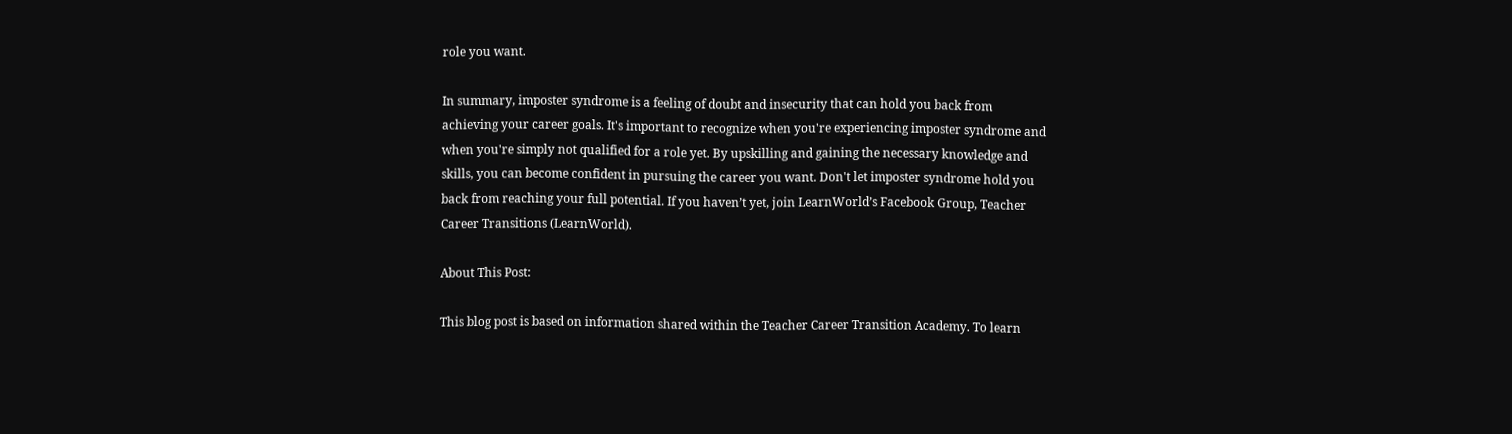role you want.

In summary, imposter syndrome is a feeling of doubt and insecurity that can hold you back from achieving your career goals. It's important to recognize when you're experiencing imposter syndrome and when you're simply not qualified for a role yet. By upskilling and gaining the necessary knowledge and skills, you can become confident in pursuing the career you want. Don't let imposter syndrome hold you back from reaching your full potential. If you haven’t yet, join LearnWorld’s Facebook Group, Teacher Career Transitions (LearnWorld).

About This Post:

This blog post is based on information shared within the Teacher Career Transition Academy. To learn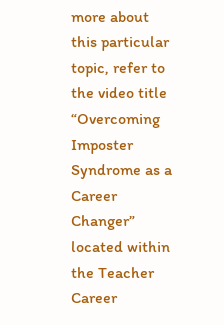more about this particular topic, refer to the video title “Overcoming Imposter Syndrome as a Career Changer” located within the Teacher Career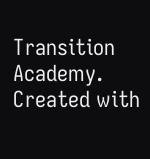Transition Academy.
Created with